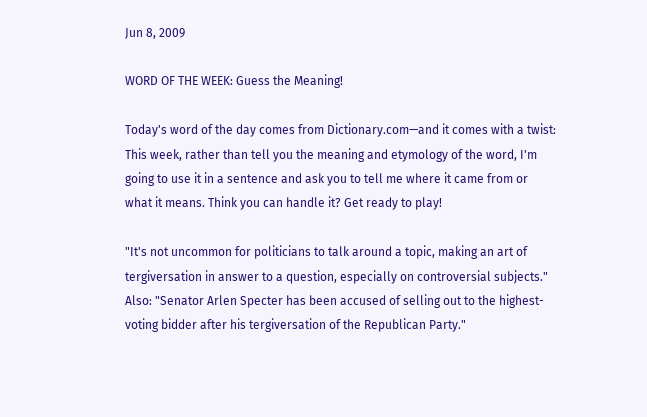Jun 8, 2009

WORD OF THE WEEK: Guess the Meaning!

Today's word of the day comes from Dictionary.com—and it comes with a twist: This week, rather than tell you the meaning and etymology of the word, I'm going to use it in a sentence and ask you to tell me where it came from or what it means. Think you can handle it? Get ready to play!

"It's not uncommon for politicians to talk around a topic, making an art of tergiversation in answer to a question, especially on controversial subjects." Also: "Senator Arlen Specter has been accused of selling out to the highest-voting bidder after his tergiversation of the Republican Party."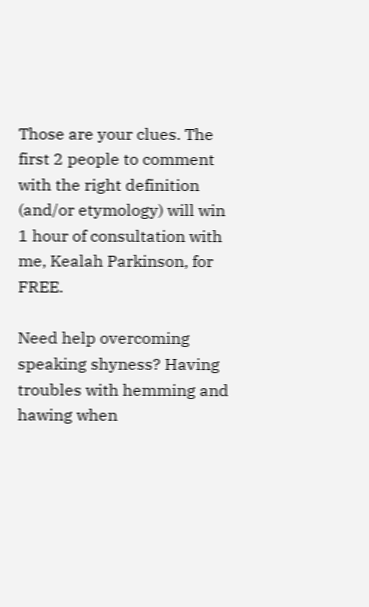Those are your clues. The first 2 people to comment with the right definition (and/or etymology) will win 1 hour of consultation with me, Kealah Parkinson, for FREE.

Need help overcoming speaking shyness? Having troubles with hemming and hawing when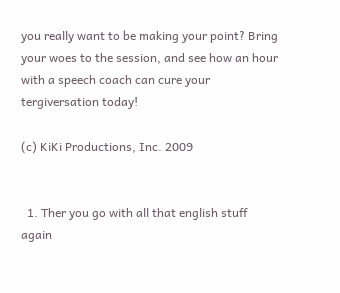you really want to be making your point? Bring your woes to the session, and see how an hour with a speech coach can cure your tergiversation today!

(c) KiKi Productions, Inc. 2009


  1. Ther you go with all that english stuff again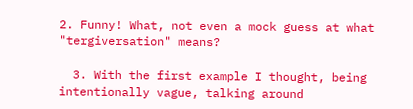2. Funny! What, not even a mock guess at what "tergiversation" means?

  3. With the first example I thought, being intentionally vague, talking around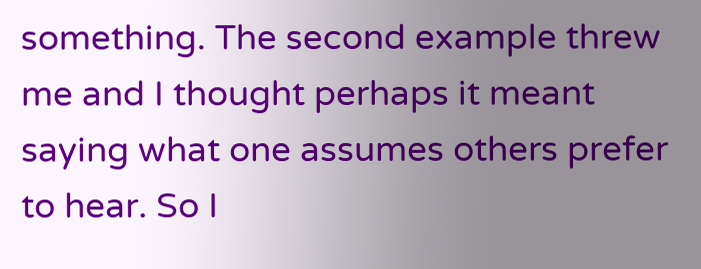something. The second example threw me and I thought perhaps it meant saying what one assumes others prefer to hear. So I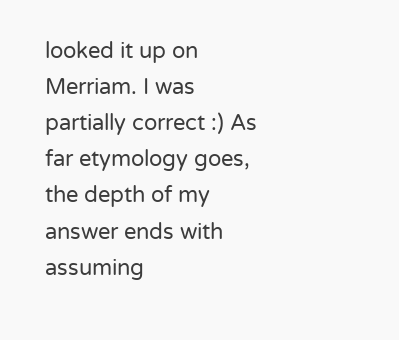looked it up on Merriam. I was partially correct :) As far etymology goes, the depth of my answer ends with assuming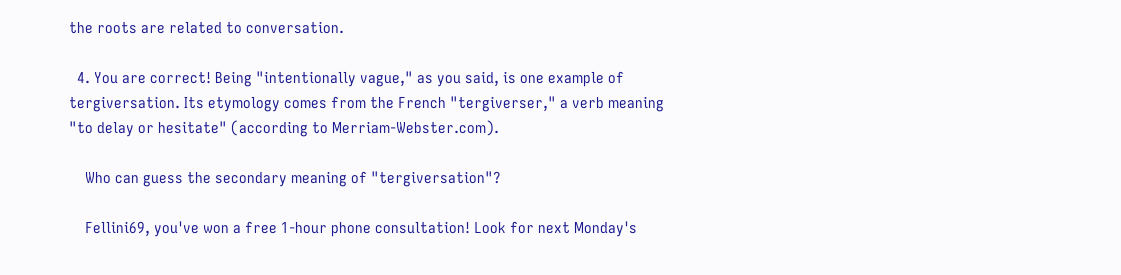the roots are related to conversation.

  4. You are correct! Being "intentionally vague," as you said, is one example of tergiversation. Its etymology comes from the French "tergiverser," a verb meaning "to delay or hesitate" (according to Merriam-Webster.com).

    Who can guess the secondary meaning of "tergiversation"?

    Fellini69, you've won a free 1-hour phone consultation! Look for next Monday's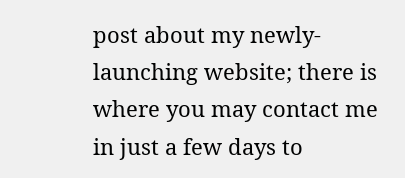post about my newly-launching website; there is where you may contact me in just a few days to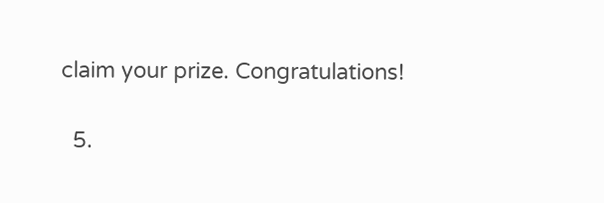claim your prize. Congratulations!

  5.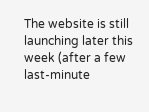The website is still launching later this week (after a few last-minute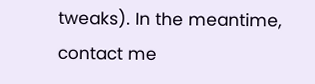tweaks). In the meantime, contact me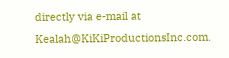directly via e-mail at Kealah@KiKiProductionsInc.com.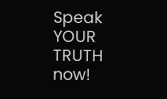Speak YOUR TRUTH now!